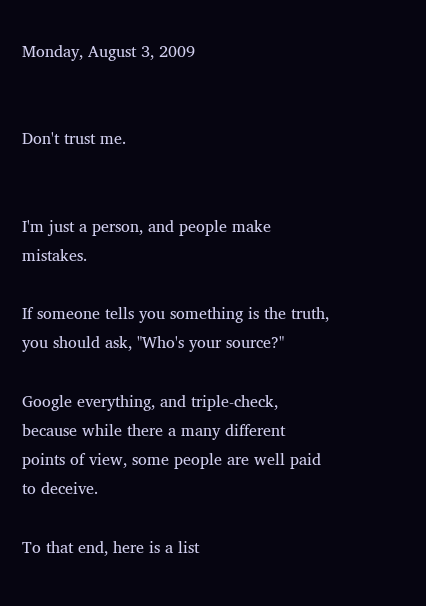Monday, August 3, 2009


Don't trust me.


I'm just a person, and people make mistakes.

If someone tells you something is the truth, you should ask, "Who's your source?"

Google everything, and triple-check, because while there a many different points of view, some people are well paid to deceive.

To that end, here is a list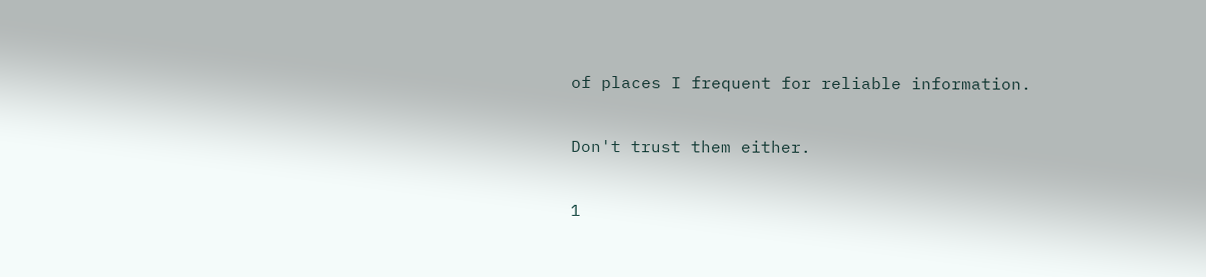of places I frequent for reliable information.

Don't trust them either.

1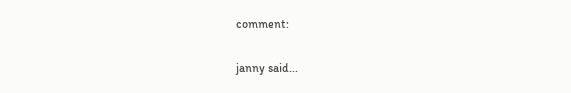comment:

janny said...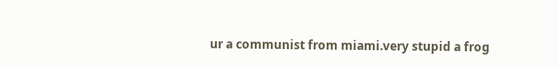ur a communist from miami.very stupid a frog